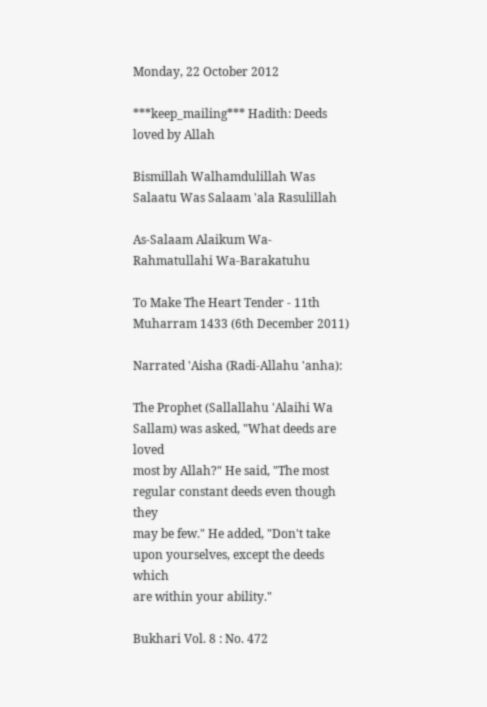Monday, 22 October 2012

***keep_mailing*** Hadith: Deeds loved by Allah

Bismillah Walhamdulillah Was Salaatu Was Salaam 'ala Rasulillah

As-Salaam Alaikum Wa-Rahmatullahi Wa-Barakatuhu

To Make The Heart Tender - 11th Muharram 1433 (6th December 2011)

Narrated 'Aisha (Radi-Allahu 'anha):

The Prophet (Sallallahu 'Alaihi Wa Sallam) was asked, "What deeds are loved
most by Allah?" He said, "The most regular constant deeds even though they
may be few." He added, "Don't take upon yourselves, except the deeds which
are within your ability."

Bukhari Vol. 8 : No. 472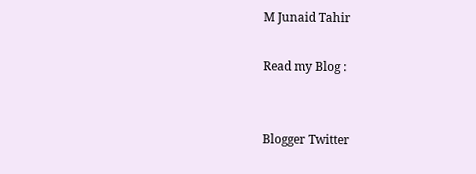M Junaid Tahir

Read my Blog :


Blogger Twitter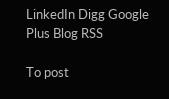LinkedIn Digg Google Plus Blog RSS

To post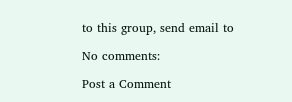to this group, send email to

No comments:

Post a Comment